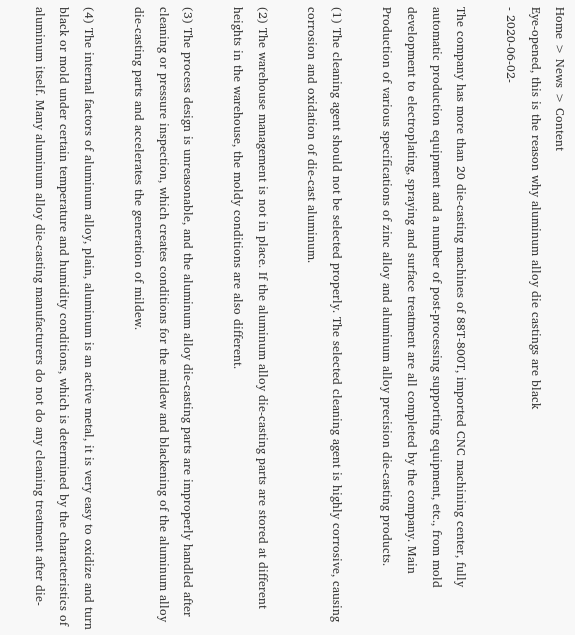Home > News > Content
Eye-opened, this is the reason why aluminum alloy die castings are black
- 2020-06-02-

The company has more than 20 die-casting machines of 88T-800T, imported CNC machining center, fully automatic production equipment and a number of post-processing supporting equipment, etc., from mold development to electroplating, spraying and surface treatment are all completed by the company. Main Production of various specifications of zinc alloy and aluminum alloy precision die-casting products.

(1) The cleaning agent should not be selected properly. The selected cleaning agent is highly corrosive, causing corrosion and oxidation of die-cast aluminum.

(2) The warehouse management is not in place. If the aluminum alloy die-casting parts are stored at different heights in the warehouse, the moldy conditions are also different.

(3) The process design is unreasonable, and the aluminum alloy die-casting parts are improperly handled after cleaning or pressure inspection, which creates conditions for the mildew and blackening of the aluminum alloy die-casting parts and accelerates the generation of mildew.

(4) The internal factors of aluminum alloy, plain, aluminum is an active metal, it is very easy to oxidize and turn black or mold under certain temperature and humidity conditions, which is determined by the characteristics of aluminum itself. Many aluminum alloy die-casting manufacturers do not do any cleaning treatment after die-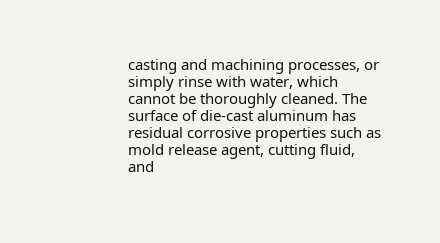casting and machining processes, or simply rinse with water, which cannot be thoroughly cleaned. The surface of die-cast aluminum has residual corrosive properties such as mold release agent, cutting fluid, and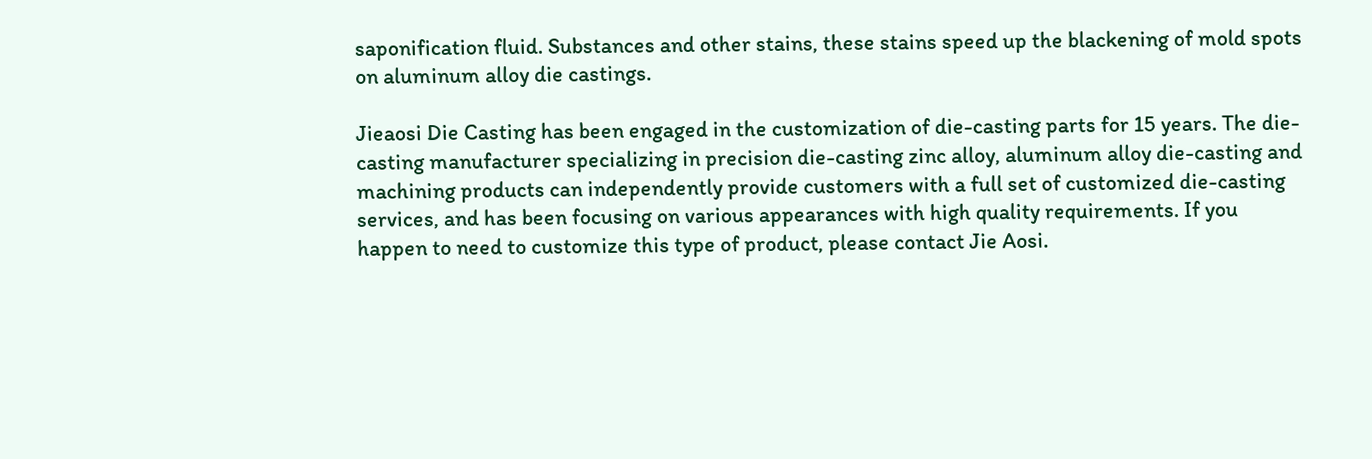saponification fluid. Substances and other stains, these stains speed up the blackening of mold spots on aluminum alloy die castings.

Jieaosi Die Casting has been engaged in the customization of die-casting parts for 15 years. The die-casting manufacturer specializing in precision die-casting zinc alloy, aluminum alloy die-casting and machining products can independently provide customers with a full set of customized die-casting services, and has been focusing on various appearances with high quality requirements. If you happen to need to customize this type of product, please contact Jie Aosi.